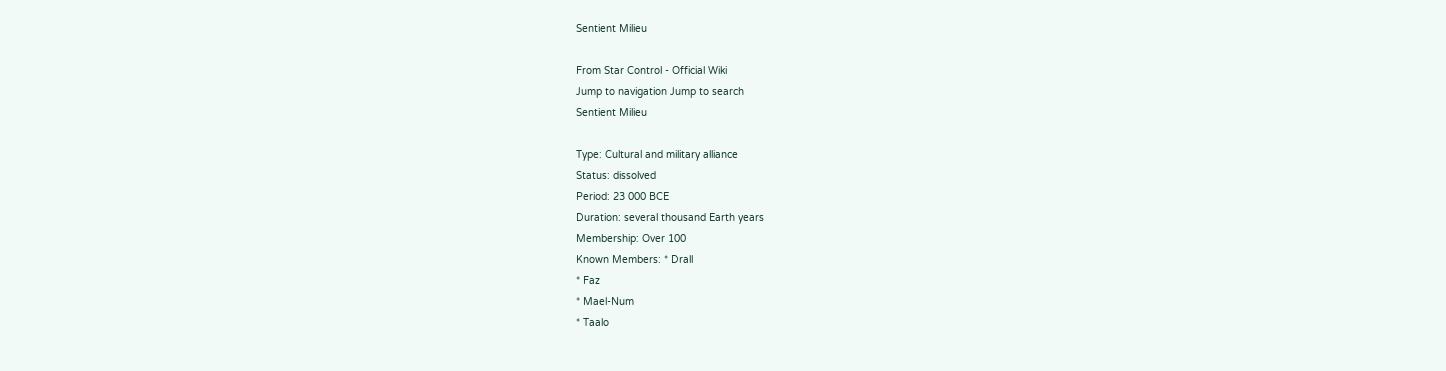Sentient Milieu

From Star Control - Official Wiki
Jump to navigation Jump to search
Sentient Milieu

Type: Cultural and military alliance
Status: dissolved
Period: 23 000 BCE
Duration: several thousand Earth years
Membership: Over 100
Known Members: * Drall
* Faz
* Mael-Num
* Taalo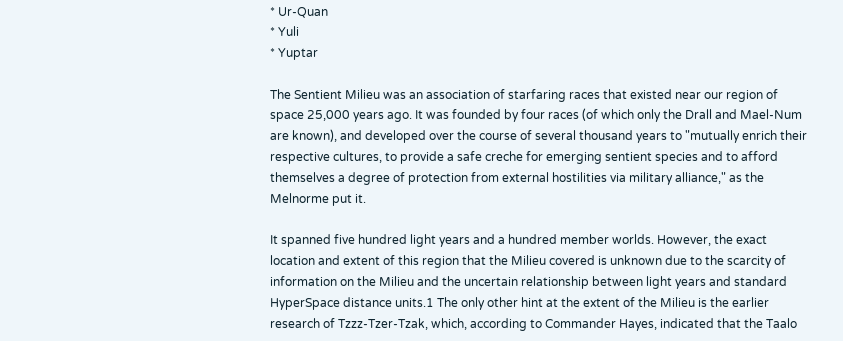* Ur-Quan
* Yuli
* Yuptar

The Sentient Milieu was an association of starfaring races that existed near our region of space 25,000 years ago. It was founded by four races (of which only the Drall and Mael-Num are known), and developed over the course of several thousand years to "mutually enrich their respective cultures, to provide a safe creche for emerging sentient species and to afford themselves a degree of protection from external hostilities via military alliance," as the Melnorme put it.

It spanned five hundred light years and a hundred member worlds. However, the exact location and extent of this region that the Milieu covered is unknown due to the scarcity of information on the Milieu and the uncertain relationship between light years and standard HyperSpace distance units.1 The only other hint at the extent of the Milieu is the earlier research of Tzzz-Tzer-Tzak, which, according to Commander Hayes, indicated that the Taalo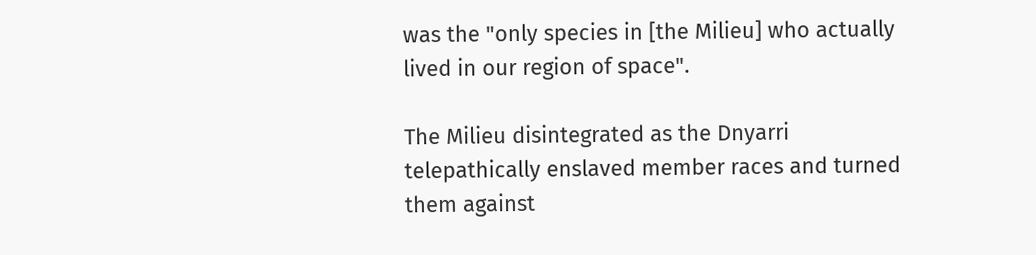was the "only species in [the Milieu] who actually lived in our region of space".

The Milieu disintegrated as the Dnyarri telepathically enslaved member races and turned them against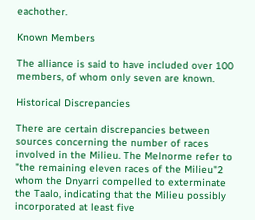eachother.

Known Members

The alliance is said to have included over 100 members, of whom only seven are known.

Historical Discrepancies

There are certain discrepancies between sources concerning the number of races involved in the Milieu. The Melnorme refer to "the remaining eleven races of the Milieu"2 whom the Dnyarri compelled to exterminate the Taalo, indicating that the Milieu possibly incorporated at least five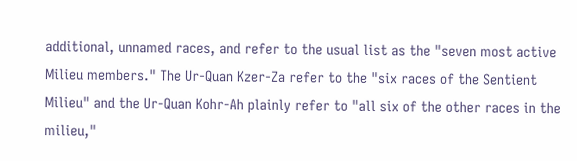additional, unnamed races, and refer to the usual list as the "seven most active Milieu members." The Ur-Quan Kzer-Za refer to the "six races of the Sentient Milieu" and the Ur-Quan Kohr-Ah plainly refer to "all six of the other races in the milieu,"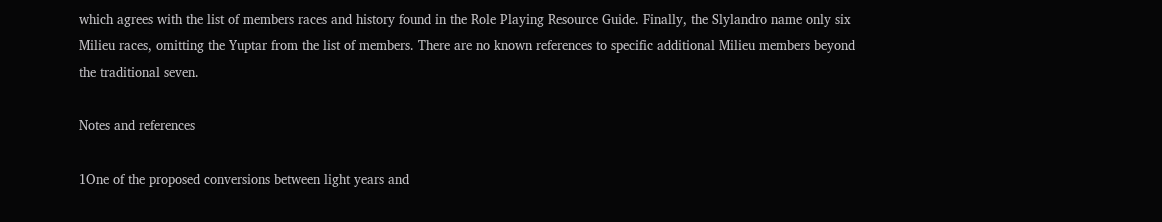which agrees with the list of members races and history found in the Role Playing Resource Guide. Finally, the Slylandro name only six Milieu races, omitting the Yuptar from the list of members. There are no known references to specific additional Milieu members beyond the traditional seven.

Notes and references

1One of the proposed conversions between light years and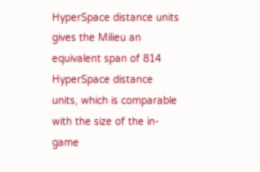HyperSpace distance units gives the Milieu an equivalent span of 814 HyperSpace distance units, which is comparable with the size of the in-game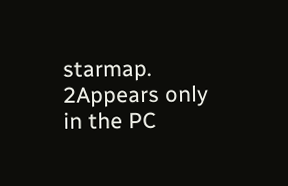starmap.
2Appears only in the PC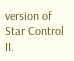version of Star Control II.